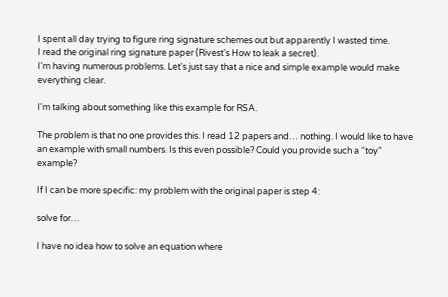I spent all day trying to figure ring signature schemes out but apparently I wasted time.
I read the original ring signature paper (Rivest's How to leak a secret).
I'm having numerous problems. Let's just say that a nice and simple example would make everything clear.

I'm talking about something like this example for RSA.

The problem is that no one provides this. I read 12 papers and… nothing. I would like to have an example with small numbers. Is this even possible? Could you provide such a “toy” example?

If I can be more specific: my problem with the original paper is step 4:

solve for…

I have no idea how to solve an equation where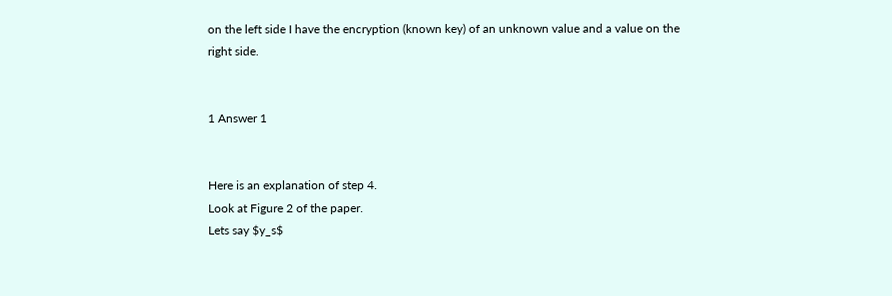on the left side I have the encryption (known key) of an unknown value and a value on the right side.


1 Answer 1


Here is an explanation of step 4.
Look at Figure 2 of the paper.
Lets say $y_s$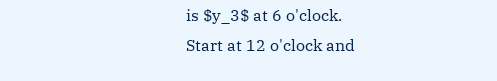is $y_3$ at 6 o'clock.
Start at 12 o'clock and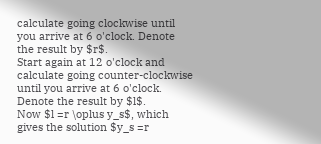calculate going clockwise until you arrive at 6 o'clock. Denote the result by $r$.
Start again at 12 o'clock and calculate going counter-clockwise until you arrive at 6 o'clock. Denote the result by $l$.
Now $l =r \oplus y_s$, which gives the solution $y_s =r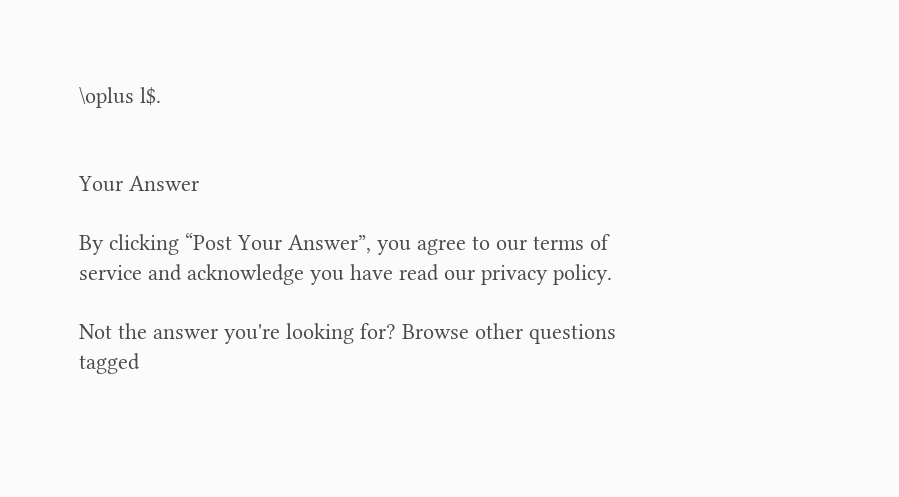\oplus l$.


Your Answer

By clicking “Post Your Answer”, you agree to our terms of service and acknowledge you have read our privacy policy.

Not the answer you're looking for? Browse other questions tagged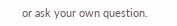or ask your own question.